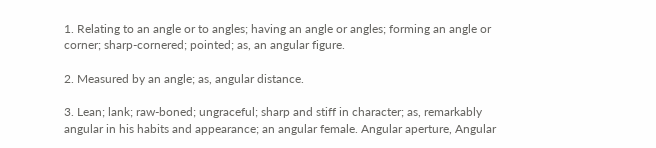1. Relating to an angle or to angles; having an angle or angles; forming an angle or corner; sharp-cornered; pointed; as, an angular figure.

2. Measured by an angle; as, angular distance.

3. Lean; lank; raw-boned; ungraceful; sharp and stiff in character; as, remarkably angular in his habits and appearance; an angular female. Angular aperture, Angular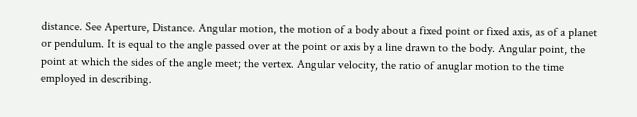distance. See Aperture, Distance. Angular motion, the motion of a body about a fixed point or fixed axis, as of a planet or pendulum. It is equal to the angle passed over at the point or axis by a line drawn to the body. Angular point, the point at which the sides of the angle meet; the vertex. Angular velocity, the ratio of anuglar motion to the time employed in describing.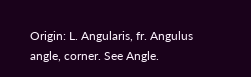Origin: L. Angularis, fr. Angulus angle, corner. See Angle.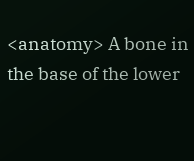<anatomy> A bone in the base of the lower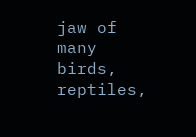jaw of many birds, reptiles,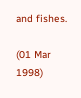and fishes.

(01 Mar 1998)